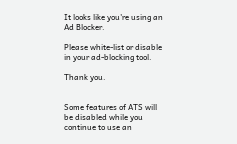It looks like you're using an Ad Blocker.

Please white-list or disable in your ad-blocking tool.

Thank you.


Some features of ATS will be disabled while you continue to use an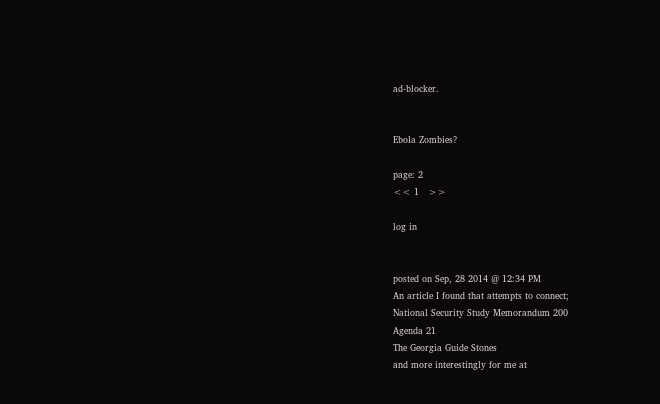ad-blocker.


Ebola Zombies?

page: 2
<< 1   >>

log in


posted on Sep, 28 2014 @ 12:34 PM
An article I found that attempts to connect;
National Security Study Memorandum 200
Agenda 21
The Georgia Guide Stones
and more interestingly for me at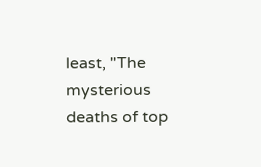least, "The mysterious deaths of top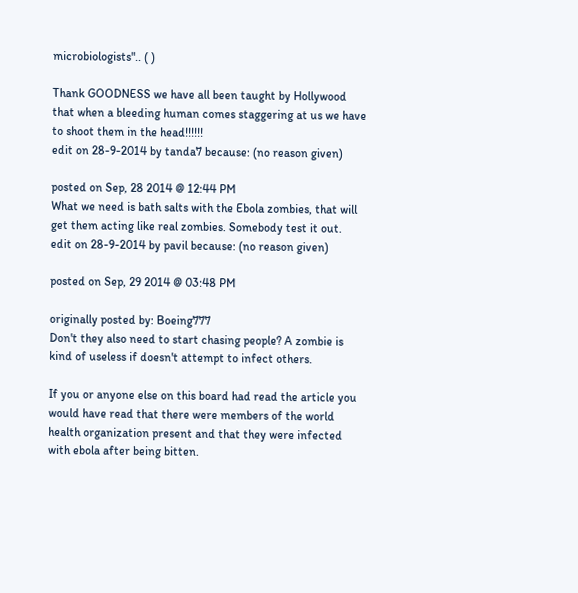microbiologists".. ( )

Thank GOODNESS we have all been taught by Hollywood that when a bleeding human comes staggering at us we have to shoot them in the head!!!!!!
edit on 28-9-2014 by tanda7 because: (no reason given)

posted on Sep, 28 2014 @ 12:44 PM
What we need is bath salts with the Ebola zombies, that will get them acting like real zombies. Somebody test it out.
edit on 28-9-2014 by pavil because: (no reason given)

posted on Sep, 29 2014 @ 03:48 PM

originally posted by: Boeing777
Don't they also need to start chasing people? A zombie is kind of useless if doesn't attempt to infect others.

If you or anyone else on this board had read the article you would have read that there were members of the world health organization present and that they were infected with ebola after being bitten.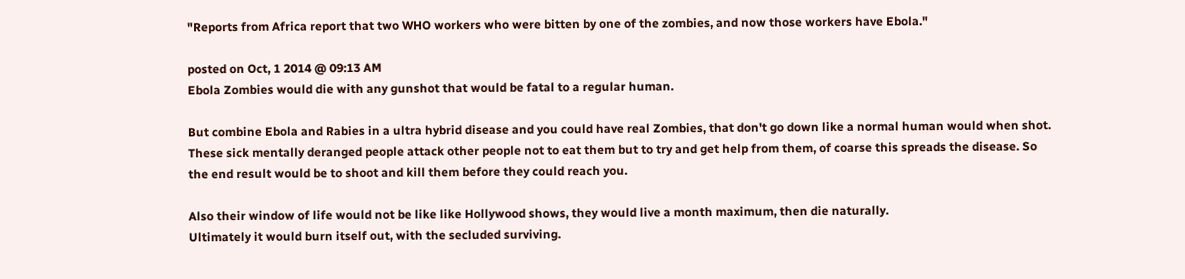"Reports from Africa report that two WHO workers who were bitten by one of the zombies, and now those workers have Ebola."

posted on Oct, 1 2014 @ 09:13 AM
Ebola Zombies would die with any gunshot that would be fatal to a regular human.

But combine Ebola and Rabies in a ultra hybrid disease and you could have real Zombies, that don't go down like a normal human would when shot. These sick mentally deranged people attack other people not to eat them but to try and get help from them, of coarse this spreads the disease. So the end result would be to shoot and kill them before they could reach you.

Also their window of life would not be like like Hollywood shows, they would live a month maximum, then die naturally.
Ultimately it would burn itself out, with the secluded surviving.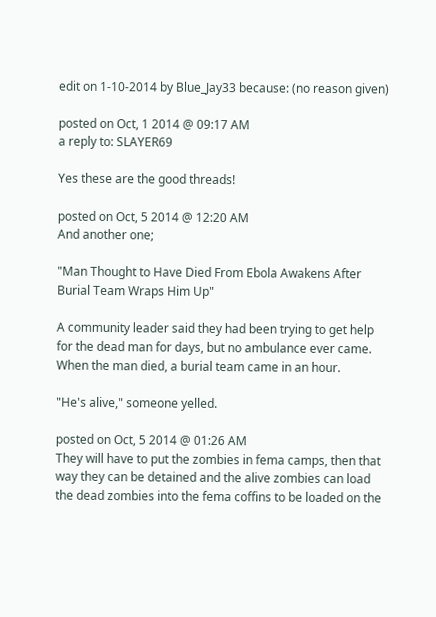edit on 1-10-2014 by Blue_Jay33 because: (no reason given)

posted on Oct, 1 2014 @ 09:17 AM
a reply to: SLAYER69

Yes these are the good threads!

posted on Oct, 5 2014 @ 12:20 AM
And another one;

"Man Thought to Have Died From Ebola Awakens After Burial Team Wraps Him Up"

A community leader said they had been trying to get help for the dead man for days, but no ambulance ever came. When the man died, a burial team came in an hour.

"He's alive," someone yelled.

posted on Oct, 5 2014 @ 01:26 AM
They will have to put the zombies in fema camps, then that way they can be detained and the alive zombies can load the dead zombies into the fema coffins to be loaded on the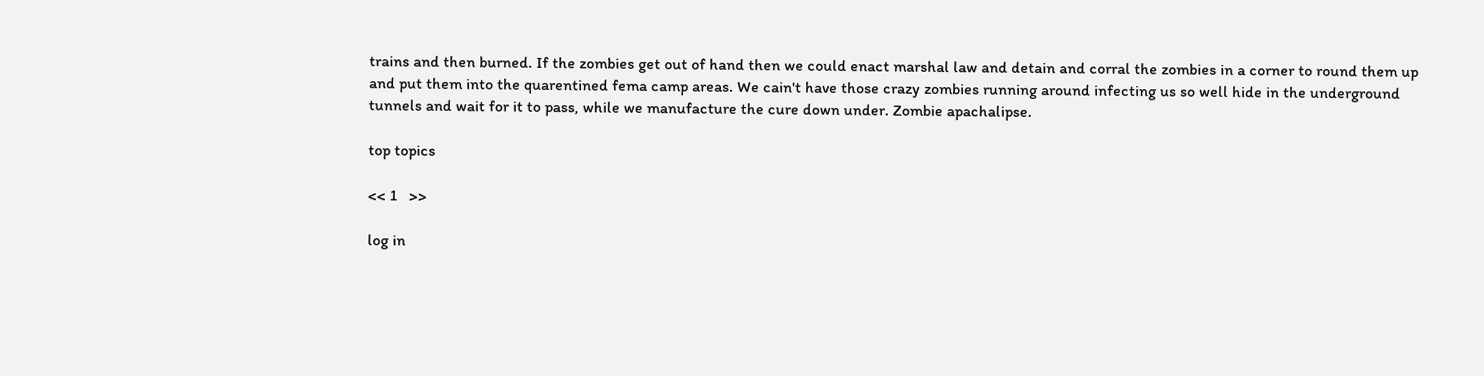trains and then burned. If the zombies get out of hand then we could enact marshal law and detain and corral the zombies in a corner to round them up and put them into the quarentined fema camp areas. We cain't have those crazy zombies running around infecting us so well hide in the underground tunnels and wait for it to pass, while we manufacture the cure down under. Zombie apachalipse.

top topics

<< 1   >>

log in